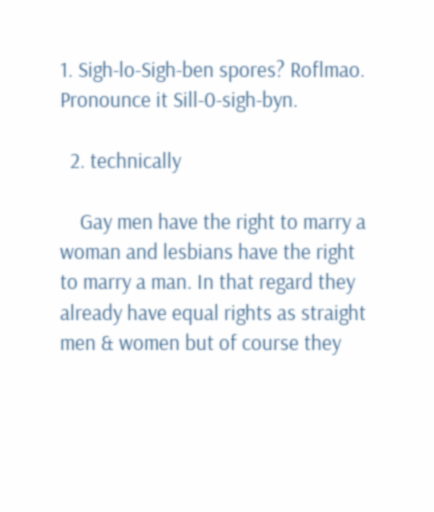1. Sigh-lo-Sigh-ben spores? Roflmao. Pronounce it Sill-0-sigh-byn.

  2. technically

    Gay men have the right to marry a woman and lesbians have the right to marry a man. In that regard they already have equal rights as straight men & women but of course they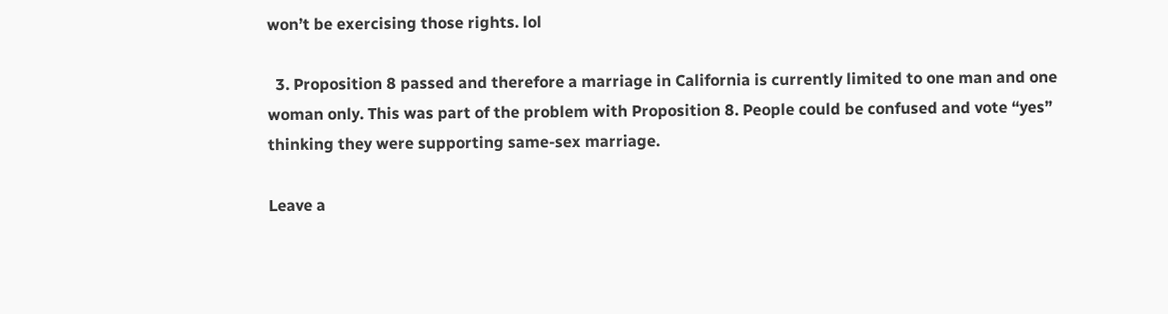won’t be exercising those rights. lol

  3. Proposition 8 passed and therefore a marriage in California is currently limited to one man and one woman only. This was part of the problem with Proposition 8. People could be confused and vote “yes” thinking they were supporting same-sex marriage.

Leave a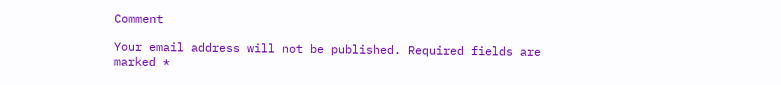Comment

Your email address will not be published. Required fields are marked *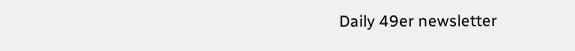Daily 49er newsletter